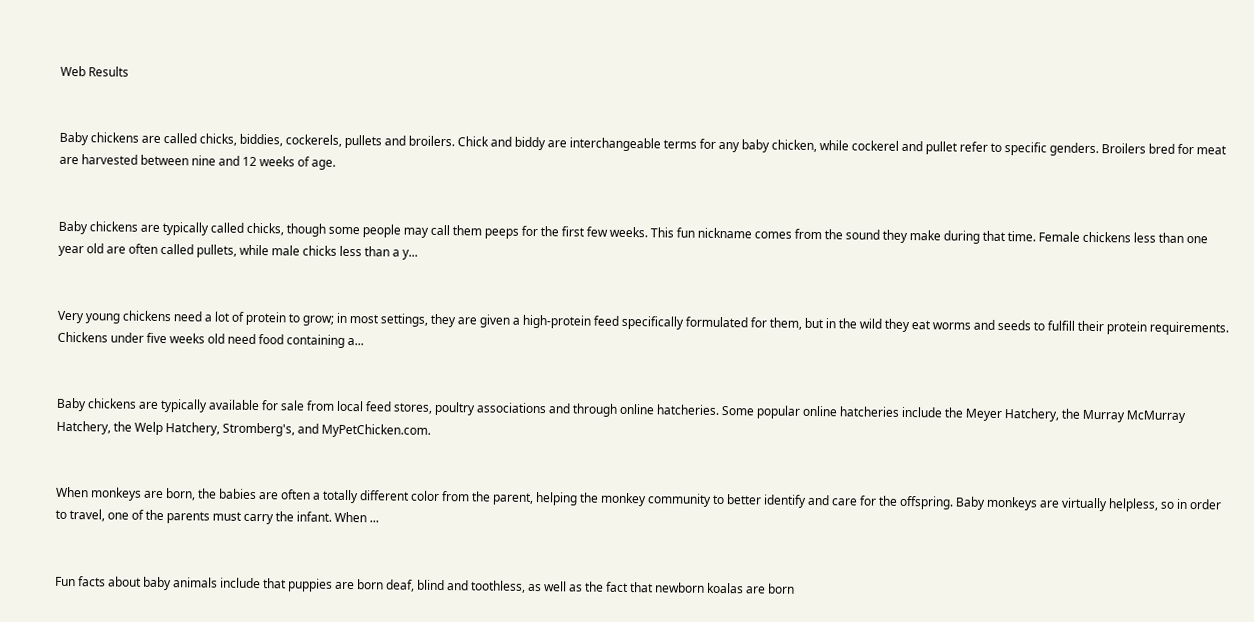Web Results


Baby chickens are called chicks, biddies, cockerels, pullets and broilers. Chick and biddy are interchangeable terms for any baby chicken, while cockerel and pullet refer to specific genders. Broilers bred for meat are harvested between nine and 12 weeks of age.


Baby chickens are typically called chicks, though some people may call them peeps for the first few weeks. This fun nickname comes from the sound they make during that time. Female chickens less than one year old are often called pullets, while male chicks less than a y...


Very young chickens need a lot of protein to grow; in most settings, they are given a high-protein feed specifically formulated for them, but in the wild they eat worms and seeds to fulfill their protein requirements. Chickens under five weeks old need food containing a...


Baby chickens are typically available for sale from local feed stores, poultry associations and through online hatcheries. Some popular online hatcheries include the Meyer Hatchery, the Murray McMurray Hatchery, the Welp Hatchery, Stromberg's, and MyPetChicken.com.


When monkeys are born, the babies are often a totally different color from the parent, helping the monkey community to better identify and care for the offspring. Baby monkeys are virtually helpless, so in order to travel, one of the parents must carry the infant. When ...


Fun facts about baby animals include that puppies are born deaf, blind and toothless, as well as the fact that newborn koalas are born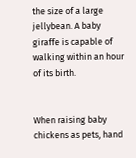the size of a large jellybean. A baby giraffe is capable of walking within an hour of its birth.


When raising baby chickens as pets, hand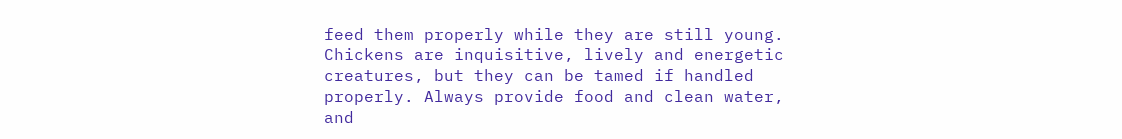feed them properly while they are still young. Chickens are inquisitive, lively and energetic creatures, but they can be tamed if handled properly. Always provide food and clean water, and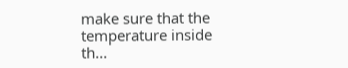make sure that the temperature inside th...